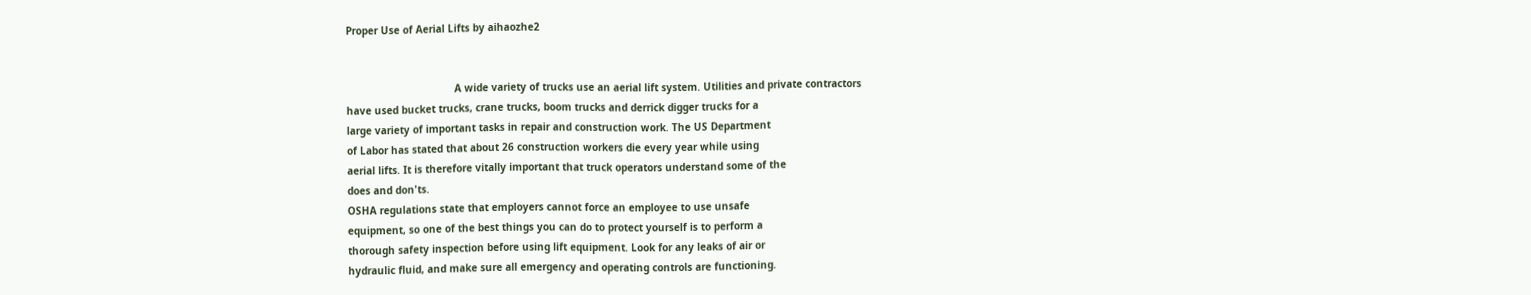Proper Use of Aerial Lifts by aihaozhe2


                                    A wide variety of trucks use an aerial lift system. Utilities and private contractors
have used bucket trucks, crane trucks, boom trucks and derrick digger trucks for a
large variety of important tasks in repair and construction work. The US Department
of Labor has stated that about 26 construction workers die every year while using
aerial lifts. It is therefore vitally important that truck operators understand some of the
does and don'ts.
OSHA regulations state that employers cannot force an employee to use unsafe
equipment, so one of the best things you can do to protect yourself is to perform a
thorough safety inspection before using lift equipment. Look for any leaks of air or
hydraulic fluid, and make sure all emergency and operating controls are functioning.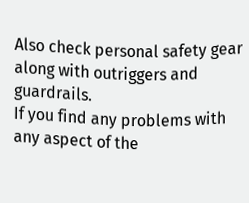Also check personal safety gear along with outriggers and guardrails.
If you find any problems with any aspect of the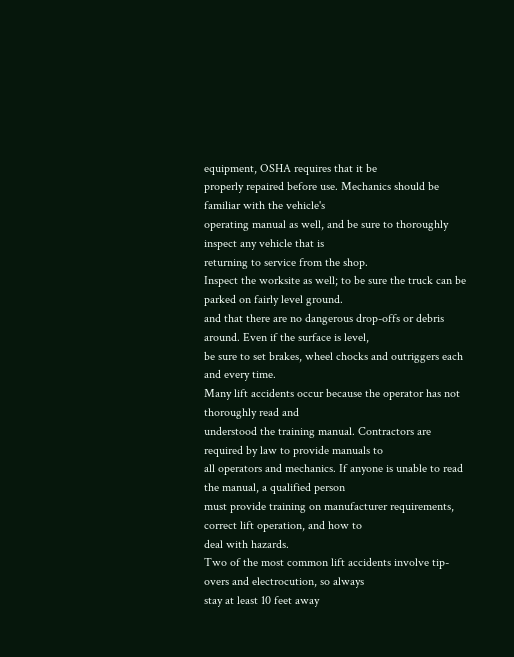equipment, OSHA requires that it be
properly repaired before use. Mechanics should be familiar with the vehicle's
operating manual as well, and be sure to thoroughly inspect any vehicle that is
returning to service from the shop.
Inspect the worksite as well; to be sure the truck can be parked on fairly level ground.
and that there are no dangerous drop-offs or debris around. Even if the surface is level,
be sure to set brakes, wheel chocks and outriggers each and every time.
Many lift accidents occur because the operator has not thoroughly read and
understood the training manual. Contractors are required by law to provide manuals to
all operators and mechanics. If anyone is unable to read the manual, a qualified person
must provide training on manufacturer requirements, correct lift operation, and how to
deal with hazards.
Two of the most common lift accidents involve tip-overs and electrocution, so always
stay at least 10 feet away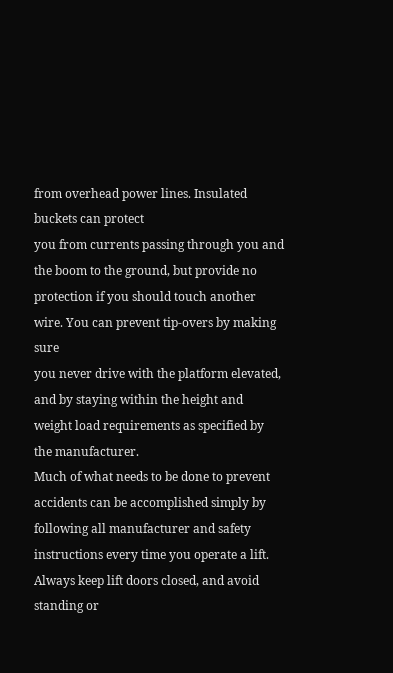from overhead power lines. Insulated buckets can protect
you from currents passing through you and the boom to the ground, but provide no
protection if you should touch another wire. You can prevent tip-overs by making sure
you never drive with the platform elevated, and by staying within the height and
weight load requirements as specified by the manufacturer.
Much of what needs to be done to prevent accidents can be accomplished simply by
following all manufacturer and safety instructions every time you operate a lift.
Always keep lift doors closed, and avoid standing or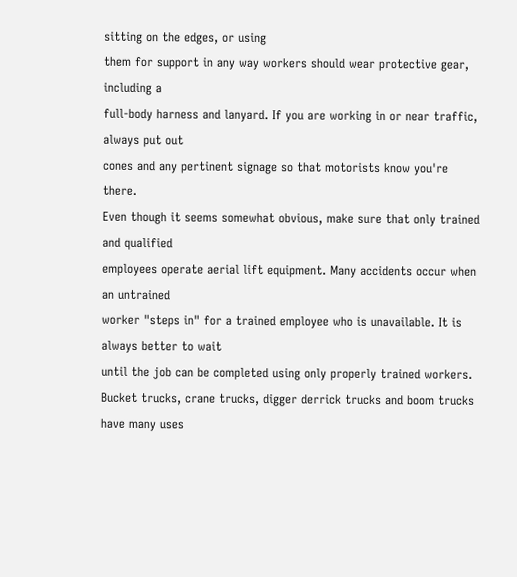sitting on the edges, or using
them for support in any way workers should wear protective gear, including a
full-body harness and lanyard. If you are working in or near traffic, always put out
cones and any pertinent signage so that motorists know you're there.
Even though it seems somewhat obvious, make sure that only trained and qualified
employees operate aerial lift equipment. Many accidents occur when an untrained
worker "steps in" for a trained employee who is unavailable. It is always better to wait
until the job can be completed using only properly trained workers.
Bucket trucks, crane trucks, digger derrick trucks and boom trucks have many uses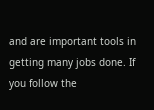and are important tools in getting many jobs done. If you follow the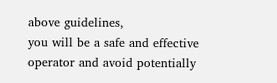above guidelines,
you will be a safe and effective operator and avoid potentially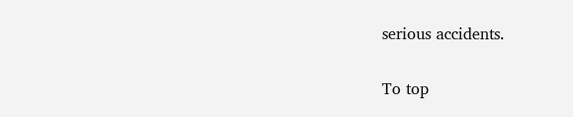serious accidents.

To top